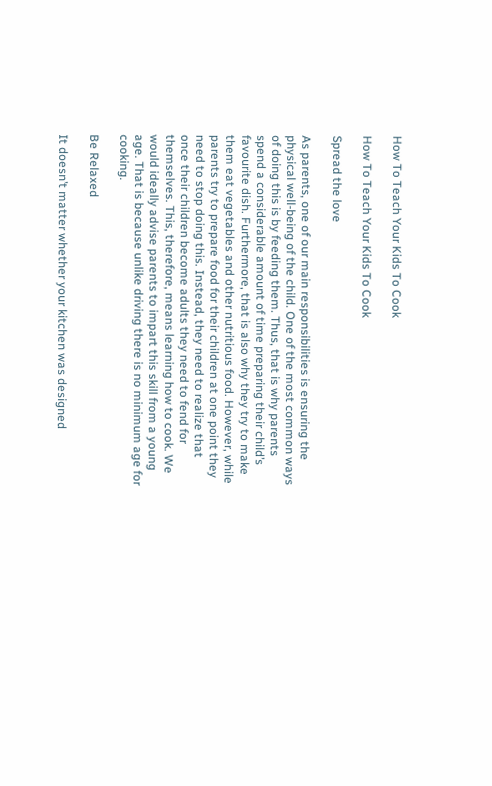How To Teach Your Kids To Cook

How To Teach Your Kids To Cook

Spread the love

As parents, one of our main responsibilities is ensuring the physical well-being of the child. One of the most common ways of doing this is by feeding them. Thus, that is why parents spend a considerable amount of time preparing their child’s favourite dish. Furthermore, that is also why they try to make them eat vegetables and other nutritious food. However, while parents try to prepare food for their children at one point they need to stop doing this. Instead, they need to realize that once their children become adults they need to fend for themselves. This, therefore, means learning how to cook. We would ideally advise parents to impart this skill from a young age. That is because unlike driving there is no minimum age for cooking.

Be Relaxed

It doesn’t matter whether your kitchen was designed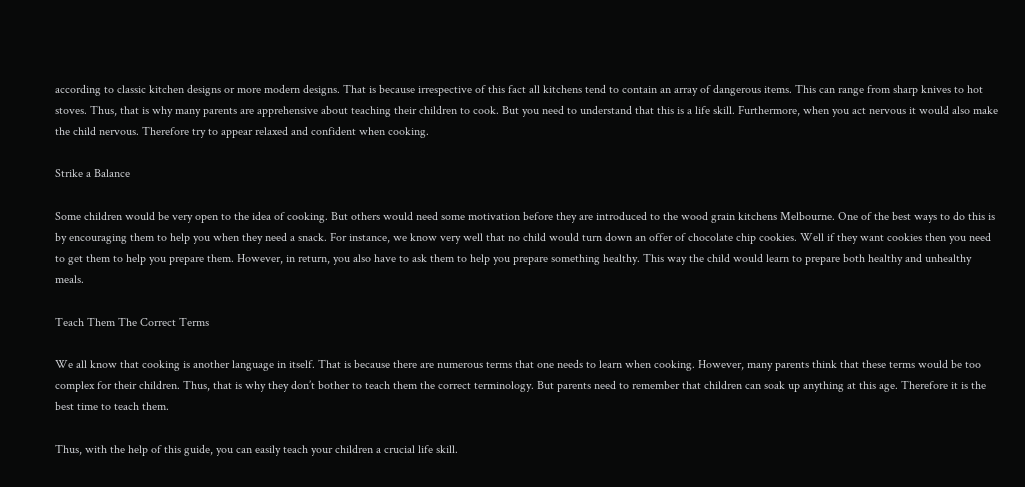according to classic kitchen designs or more modern designs. That is because irrespective of this fact all kitchens tend to contain an array of dangerous items. This can range from sharp knives to hot stoves. Thus, that is why many parents are apprehensive about teaching their children to cook. But you need to understand that this is a life skill. Furthermore, when you act nervous it would also make the child nervous. Therefore try to appear relaxed and confident when cooking.

Strike a Balance

Some children would be very open to the idea of cooking. But others would need some motivation before they are introduced to the wood grain kitchens Melbourne. One of the best ways to do this is by encouraging them to help you when they need a snack. For instance, we know very well that no child would turn down an offer of chocolate chip cookies. Well if they want cookies then you need to get them to help you prepare them. However, in return, you also have to ask them to help you prepare something healthy. This way the child would learn to prepare both healthy and unhealthy meals.

Teach Them The Correct Terms

We all know that cooking is another language in itself. That is because there are numerous terms that one needs to learn when cooking. However, many parents think that these terms would be too complex for their children. Thus, that is why they don’t bother to teach them the correct terminology. But parents need to remember that children can soak up anything at this age. Therefore it is the best time to teach them.

Thus, with the help of this guide, you can easily teach your children a crucial life skill.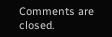Comments are closed.